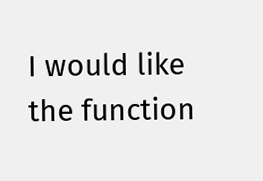I would like the function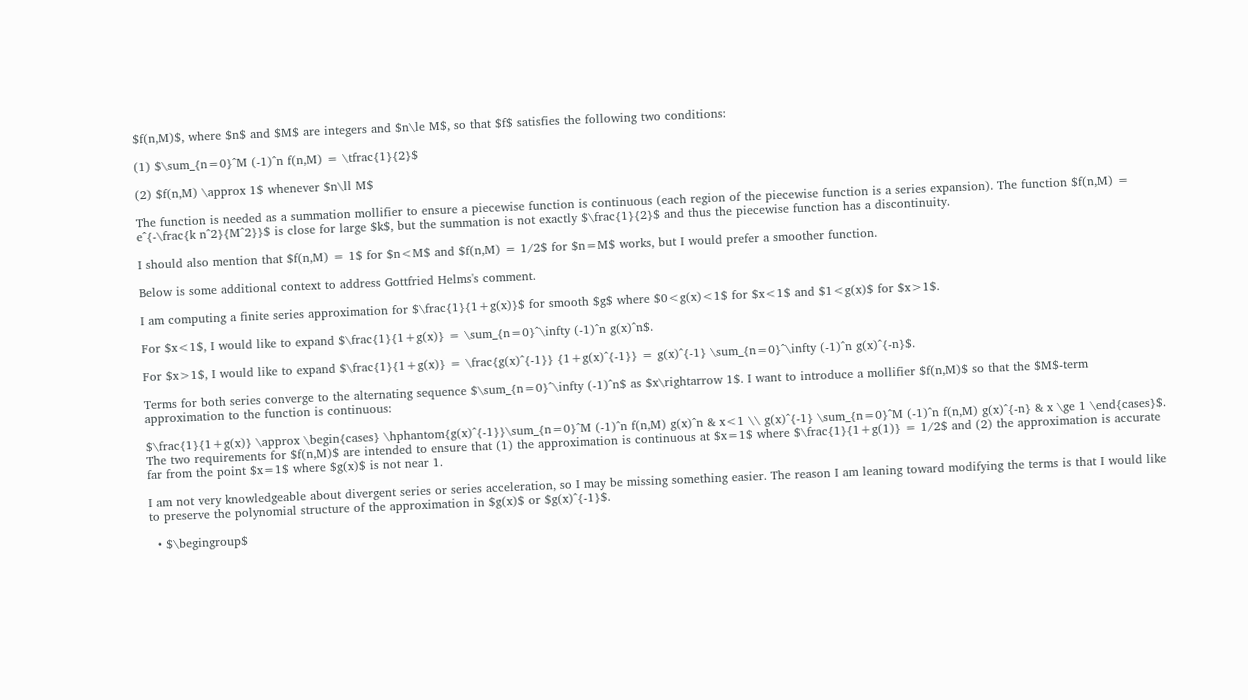$f(n,M)$, where $n$ and $M$ are integers and $n\le M$, so that $f$ satisfies the following two conditions:

(1) $\sum_{n=0}^M (-1)^n f(n,M) = \tfrac{1}{2}$

(2) $f(n,M) \approx 1$ whenever $n\ll M$

The function is needed as a summation mollifier to ensure a piecewise function is continuous (each region of the piecewise function is a series expansion). The function $f(n,M) = e^{-\frac{k n^2}{M^2}}$ is close for large $k$, but the summation is not exactly $\frac{1}{2}$ and thus the piecewise function has a discontinuity.

I should also mention that $f(n,M) = 1$ for $n<M$ and $f(n,M) = 1/2$ for $n=M$ works, but I would prefer a smoother function.

Below is some additional context to address Gottfried Helms's comment.

I am computing a finite series approximation for $\frac{1}{1+g(x)}$ for smooth $g$ where $0<g(x)<1$ for $x<1$ and $1<g(x)$ for $x>1$.

For $x<1$, I would like to expand $\frac{1}{1+g(x)} = \sum_{n=0}^\infty (-1)^n g(x)^n$.

For $x>1$, I would like to expand $\frac{1}{1+g(x)} = \frac{g(x)^{-1}} {1+g(x)^{-1}} = g(x)^{-1} \sum_{n=0}^\infty (-1)^n g(x)^{-n}$.

Terms for both series converge to the alternating sequence $\sum_{n=0}^\infty (-1)^n$ as $x\rightarrow 1$. I want to introduce a mollifier $f(n,M)$ so that the $M$-term approximation to the function is continuous:

$\frac{1}{1+g(x)} \approx \begin{cases} \hphantom{g(x)^{-1}}\sum_{n=0}^M (-1)^n f(n,M) g(x)^n & x<1 \\ g(x)^{-1} \sum_{n=0}^M (-1)^n f(n,M) g(x)^{-n} & x \ge 1 \end{cases}$. The two requirements for $f(n,M)$ are intended to ensure that (1) the approximation is continuous at $x=1$ where $\frac{1}{1+g(1)} = 1/2$ and (2) the approximation is accurate far from the point $x=1$ where $g(x)$ is not near 1.

I am not very knowledgeable about divergent series or series acceleration, so I may be missing something easier. The reason I am leaning toward modifying the terms is that I would like to preserve the polynomial structure of the approximation in $g(x)$ or $g(x)^{-1}$.

  • $\begingroup$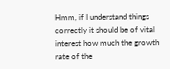Hmm, if I understand things correctly it should be of vital interest how much the growth rate of the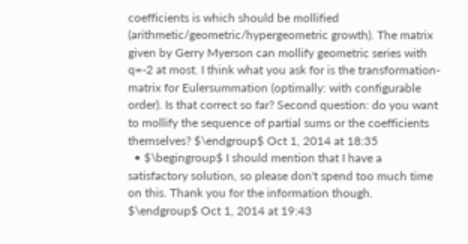coefficients is which should be mollified (arithmetic/geometric/hypergeometric growth). The matrix given by Gerry Myerson can mollify geometric series with q=-2 at most. I think what you ask for is the transformation-matrix for Eulersummation (optimally: with configurable order). Is that correct so far? Second question: do you want to mollify the sequence of partial sums or the coefficients themselves? $\endgroup$ Oct 1, 2014 at 18:35
  • $\begingroup$ I should mention that I have a satisfactory solution, so please don't spend too much time on this. Thank you for the information though. $\endgroup$ Oct 1, 2014 at 19:43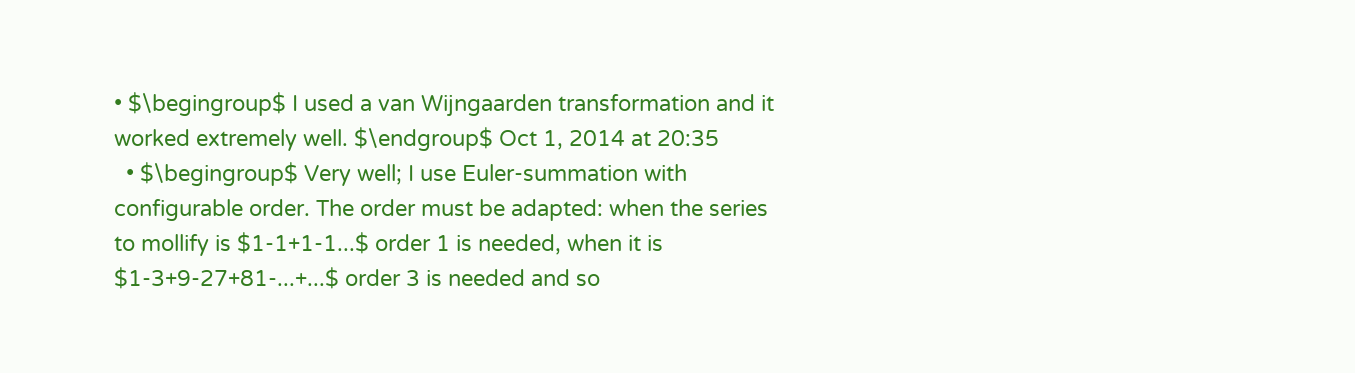• $\begingroup$ I used a van Wijngaarden transformation and it worked extremely well. $\endgroup$ Oct 1, 2014 at 20:35
  • $\begingroup$ Very well; I use Euler-summation with configurable order. The order must be adapted: when the series to mollify is $1-1+1-1...$ order 1 is needed, when it is $1-3+9-27+81-...+...$ order 3 is needed and so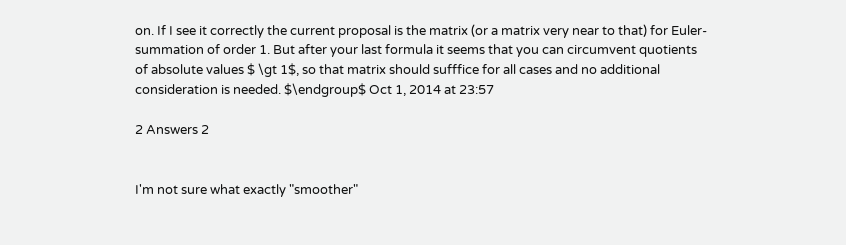on. If I see it correctly the current proposal is the matrix (or a matrix very near to that) for Euler-summation of order 1. But after your last formula it seems that you can circumvent quotients of absolute values $ \gt 1$, so that matrix should sufffice for all cases and no additional consideration is needed. $\endgroup$ Oct 1, 2014 at 23:57

2 Answers 2


I'm not sure what exactly "smoother"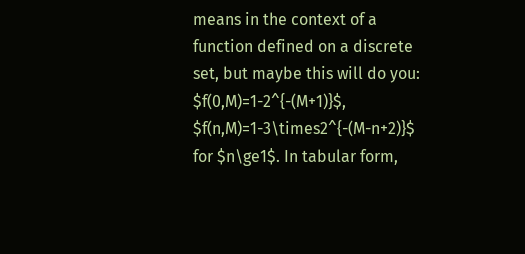means in the context of a function defined on a discrete set, but maybe this will do you: $f(0,M)=1-2^{-(M+1)}$, $f(n,M)=1-3\times2^{-(M-n+2)}$ for $n\ge1$. In tabular form,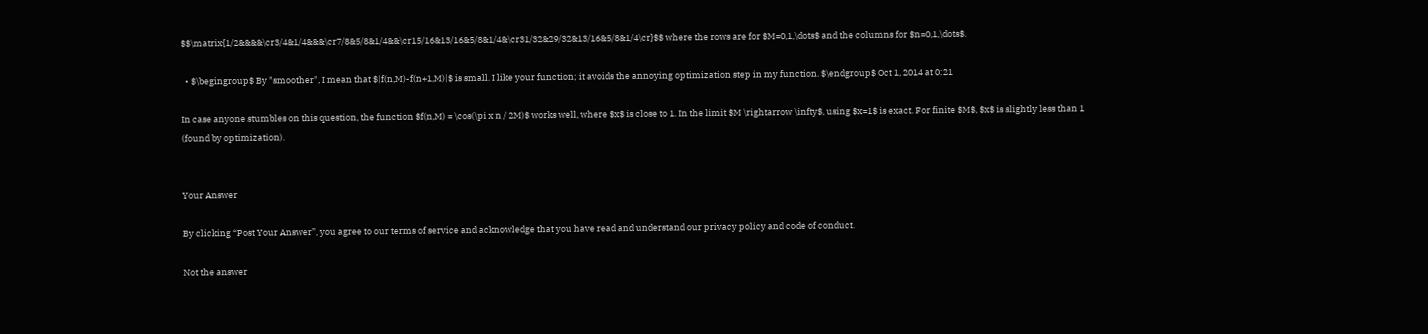$$\matrix{1/2&&&&\cr3/4&1/4&&&\cr7/8&5/8&1/4&&\cr15/16&13/16&5/8&1/4&\cr31/32&29/32&13/16&5/8&1/4\cr}$$ where the rows are for $M=0,1,\dots$ and the columns for $n=0,1,\dots$.

  • $\begingroup$ By "smoother", I mean that $|f(n,M)-f(n+1,M)|$ is small. I like your function; it avoids the annoying optimization step in my function. $\endgroup$ Oct 1, 2014 at 0:21

In case anyone stumbles on this question, the function $f(n,M) = \cos(\pi x n / 2M)$ works well, where $x$ is close to 1. In the limit $M \rightarrow \infty$, using $x=1$ is exact. For finite $M$, $x$ is slightly less than 1 (found by optimization).


Your Answer

By clicking “Post Your Answer”, you agree to our terms of service and acknowledge that you have read and understand our privacy policy and code of conduct.

Not the answer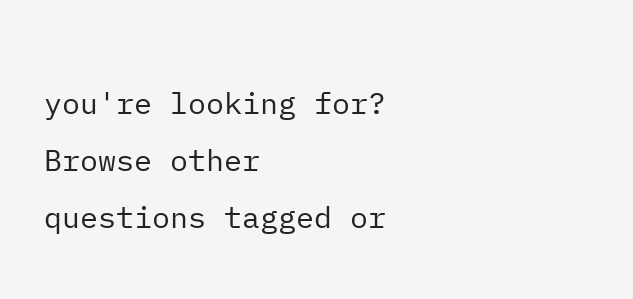you're looking for? Browse other questions tagged or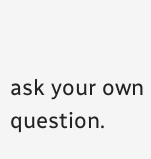ask your own question.